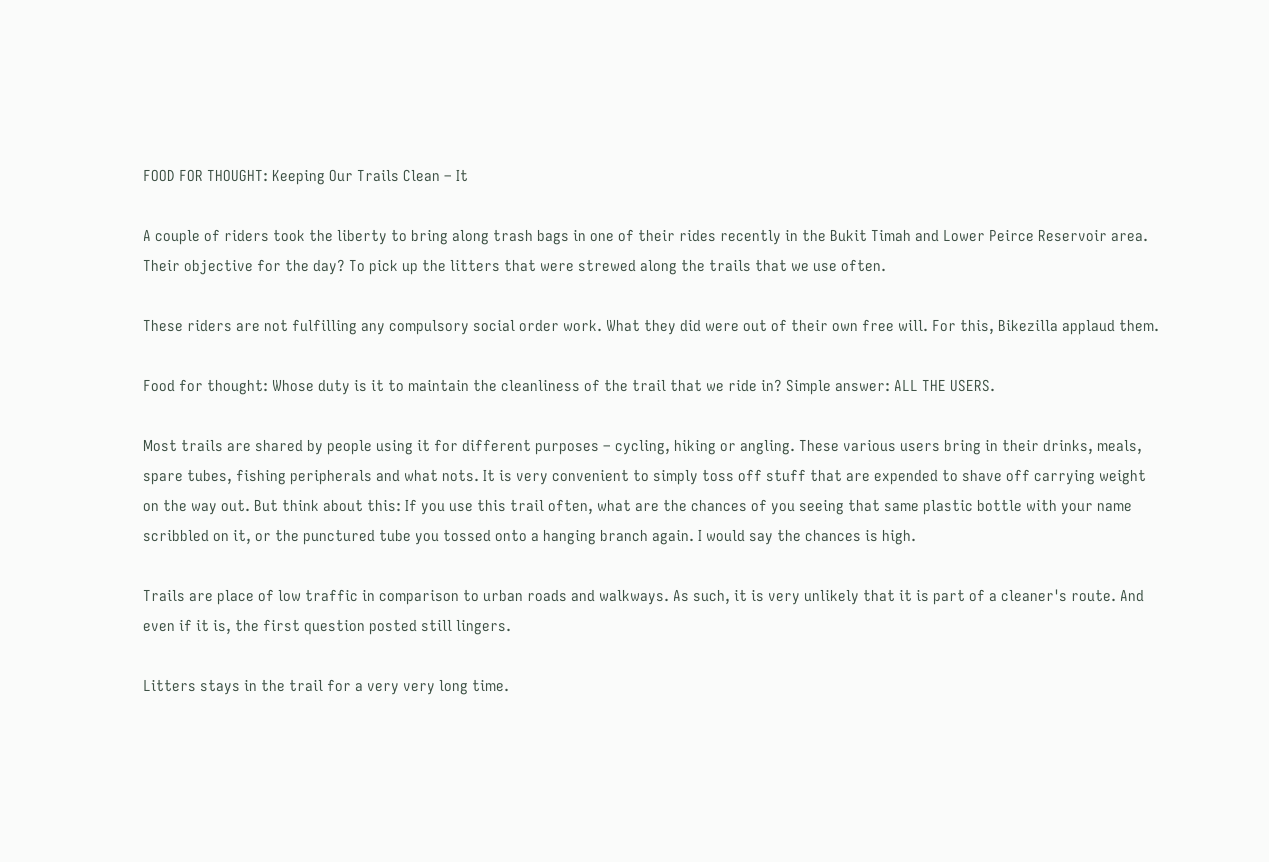FOOD FOR THOUGHT: Keeping Our Trails Clean – It

A couple of riders took the liberty to bring along trash bags in one of their rides recently in the Bukit Timah and Lower Peirce Reservoir area. Their objective for the day? To pick up the litters that were strewed along the trails that we use often.

These riders are not fulfilling any compulsory social order work. What they did were out of their own free will. For this, Bikezilla applaud them.

Food for thought: Whose duty is it to maintain the cleanliness of the trail that we ride in? Simple answer: ALL THE USERS.

Most trails are shared by people using it for different purposes – cycling, hiking or angling. These various users bring in their drinks, meals, spare tubes, fishing peripherals and what nots. It is very convenient to simply toss off stuff that are expended to shave off carrying weight on the way out. But think about this: If you use this trail often, what are the chances of you seeing that same plastic bottle with your name scribbled on it, or the punctured tube you tossed onto a hanging branch again. I would say the chances is high.

Trails are place of low traffic in comparison to urban roads and walkways. As such, it is very unlikely that it is part of a cleaner's route. And even if it is, the first question posted still lingers.

Litters stays in the trail for a very very long time.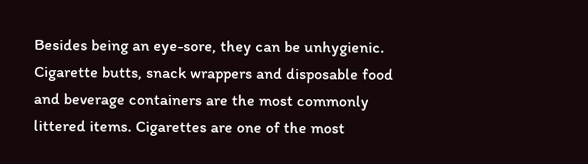Besides being an eye-sore, they can be unhygienic. Cigarette butts, snack wrappers and disposable food and beverage containers are the most commonly littered items. Cigarettes are one of the most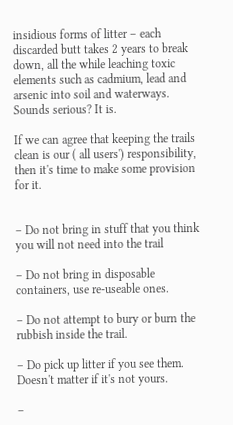insidious forms of litter – each discarded butt takes 2 years to break down, all the while leaching toxic elements such as cadmium, lead and arsenic into soil and waterways. Sounds serious? It is.

If we can agree that keeping the trails clean is our ( all users') responsibility, then it's time to make some provision for it.


– Do not bring in stuff that you think you will not need into the trail

– Do not bring in disposable containers, use re-useable ones.

– Do not attempt to bury or burn the rubbish inside the trail.

– Do pick up litter if you see them. Doesn't matter if it's not yours.

–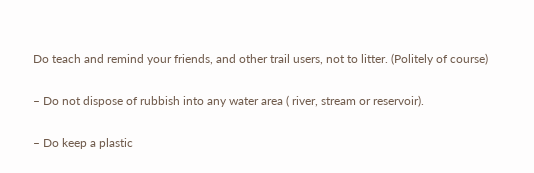Do teach and remind your friends, and other trail users, not to litter. (Politely of course)

– Do not dispose of rubbish into any water area ( river, stream or reservoir).

– Do keep a plastic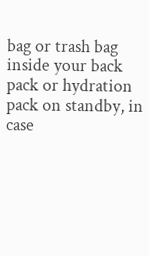bag or trash bag inside your back pack or hydration pack on standby, in case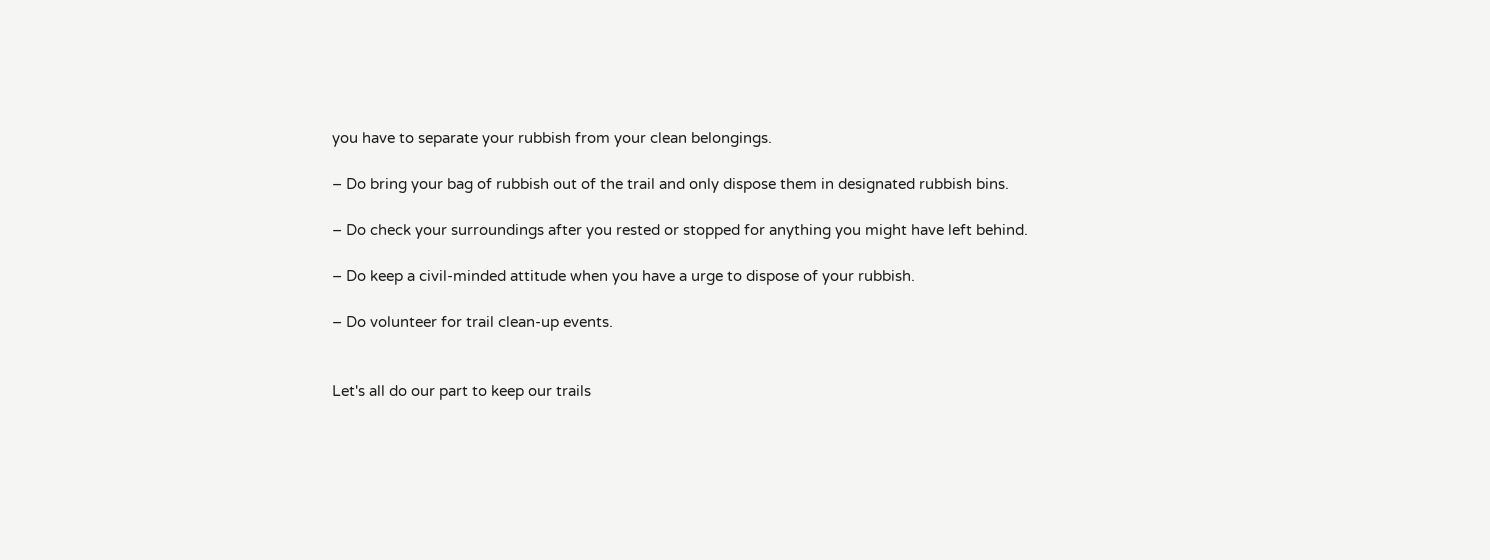you have to separate your rubbish from your clean belongings.

– Do bring your bag of rubbish out of the trail and only dispose them in designated rubbish bins.

– Do check your surroundings after you rested or stopped for anything you might have left behind.

– Do keep a civil-minded attitude when you have a urge to dispose of your rubbish.

– Do volunteer for trail clean-up events.


Let's all do our part to keep our trails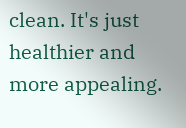clean. It's just healthier and more appealing.